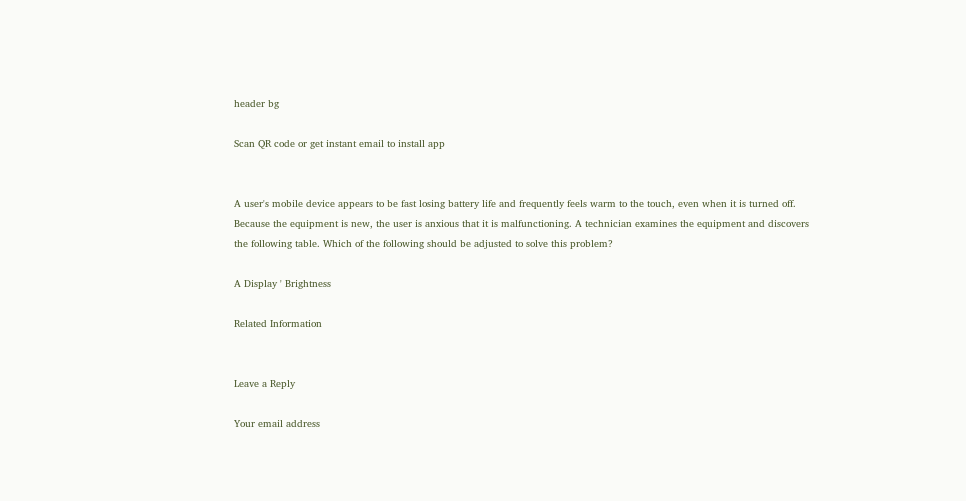header bg

Scan QR code or get instant email to install app


A user's mobile device appears to be fast losing battery life and frequently feels warm to the touch, even when it is turned off. Because the equipment is new, the user is anxious that it is malfunctioning. A technician examines the equipment and discovers the following table. Which of the following should be adjusted to solve this problem?

A Display ' Brightness

Related Information


Leave a Reply

Your email address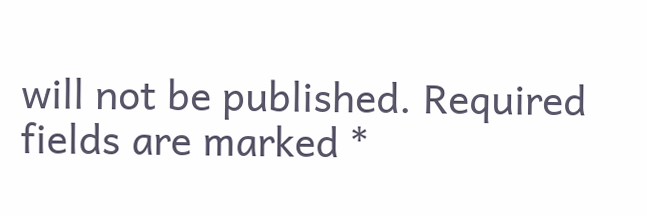will not be published. Required fields are marked *